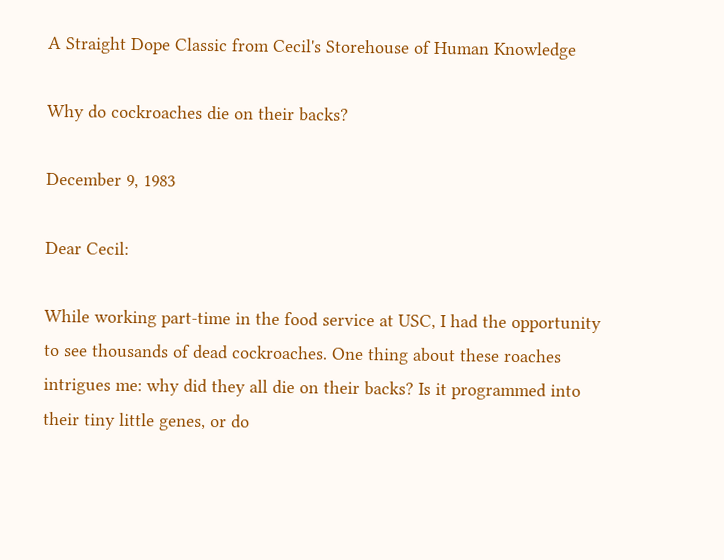A Straight Dope Classic from Cecil's Storehouse of Human Knowledge

Why do cockroaches die on their backs?

December 9, 1983

Dear Cecil:

While working part-time in the food service at USC, I had the opportunity to see thousands of dead cockroaches. One thing about these roaches intrigues me: why did they all die on their backs? Is it programmed into their tiny little genes, or do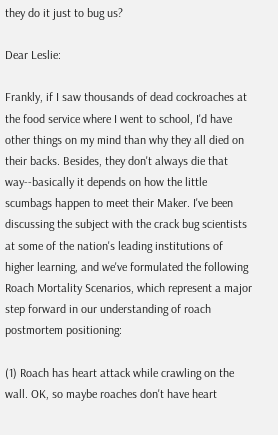they do it just to bug us?

Dear Leslie:

Frankly, if I saw thousands of dead cockroaches at the food service where I went to school, I'd have other things on my mind than why they all died on their backs. Besides, they don't always die that way--basically it depends on how the little scumbags happen to meet their Maker. I've been discussing the subject with the crack bug scientists at some of the nation's leading institutions of higher learning, and we've formulated the following Roach Mortality Scenarios, which represent a major step forward in our understanding of roach postmortem positioning:

(1) Roach has heart attack while crawling on the wall. OK, so maybe roaches don't have heart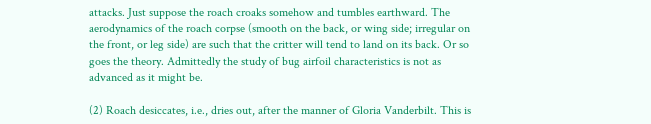attacks. Just suppose the roach croaks somehow and tumbles earthward. The aerodynamics of the roach corpse (smooth on the back, or wing side; irregular on the front, or leg side) are such that the critter will tend to land on its back. Or so goes the theory. Admittedly the study of bug airfoil characteristics is not as advanced as it might be.

(2) Roach desiccates, i.e., dries out, after the manner of Gloria Vanderbilt. This is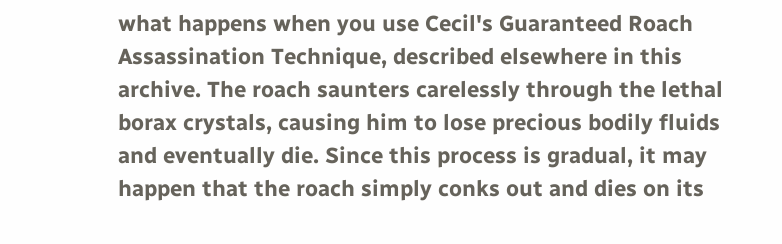what happens when you use Cecil's Guaranteed Roach Assassination Technique, described elsewhere in this archive. The roach saunters carelessly through the lethal borax crystals, causing him to lose precious bodily fluids and eventually die. Since this process is gradual, it may happen that the roach simply conks out and dies on its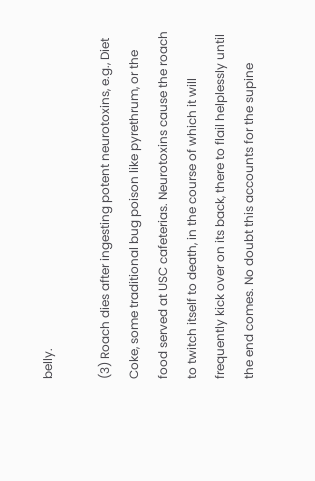belly.

(3) Roach dies after ingesting potent neurotoxins, e.g., Diet Coke, some traditional bug poison like pyrethrum, or the food served at USC cafeterias. Neurotoxins cause the roach to twitch itself to death, in the course of which it will frequently kick over on its back, there to flail helplessly until the end comes. No doubt this accounts for the supine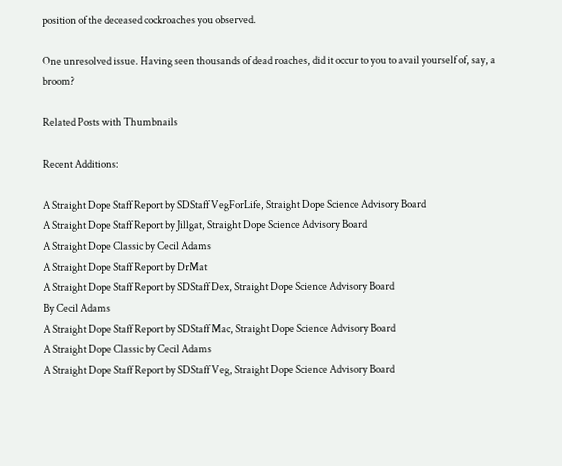position of the deceased cockroaches you observed.

One unresolved issue. Having seen thousands of dead roaches, did it occur to you to avail yourself of, say, a broom?

Related Posts with Thumbnails

Recent Additions:

A Straight Dope Staff Report by SDStaff VegForLife, Straight Dope Science Advisory Board
A Straight Dope Staff Report by Jillgat, Straight Dope Science Advisory Board
A Straight Dope Classic by Cecil Adams
A Straight Dope Staff Report by DrMat
A Straight Dope Staff Report by SDStaff Dex, Straight Dope Science Advisory Board
By Cecil Adams
A Straight Dope Staff Report by SDStaff Mac, Straight Dope Science Advisory Board
A Straight Dope Classic by Cecil Adams
A Straight Dope Staff Report by SDStaff Veg, Straight Dope Science Advisory Board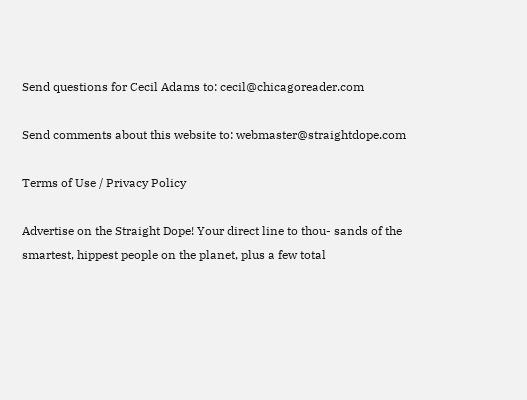Send questions for Cecil Adams to: cecil@chicagoreader.com

Send comments about this website to: webmaster@straightdope.com

Terms of Use / Privacy Policy

Advertise on the Straight Dope! Your direct line to thou- sands of the smartest, hippest people on the planet, plus a few total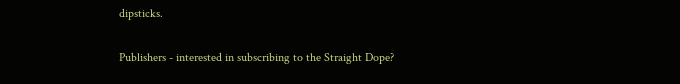dipsticks.

Publishers - interested in subscribing to the Straight Dope?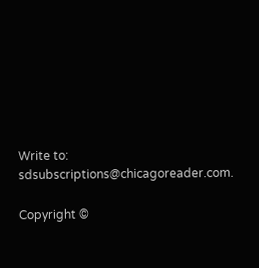Write to: sdsubscriptions@chicagoreader.com.

Copyright ©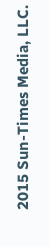2015 Sun-Times Media, LLC.